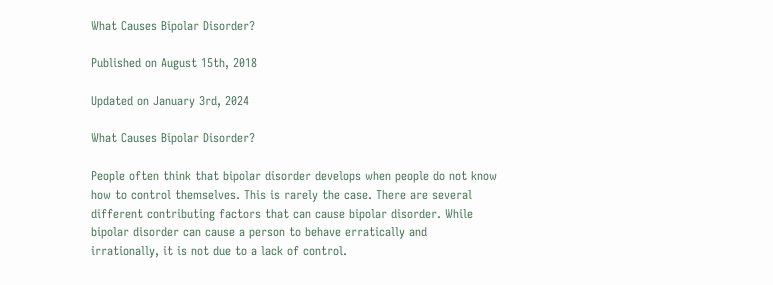What Causes Bipolar Disorder?

Published on August 15th, 2018

Updated on January 3rd, 2024

What Causes Bipolar Disorder?

People often think that bipolar disorder develops when people do not know how to control themselves. This is rarely the case. There are several different contributing factors that can cause bipolar disorder. While bipolar disorder can cause a person to behave erratically and irrationally, it is not due to a lack of control.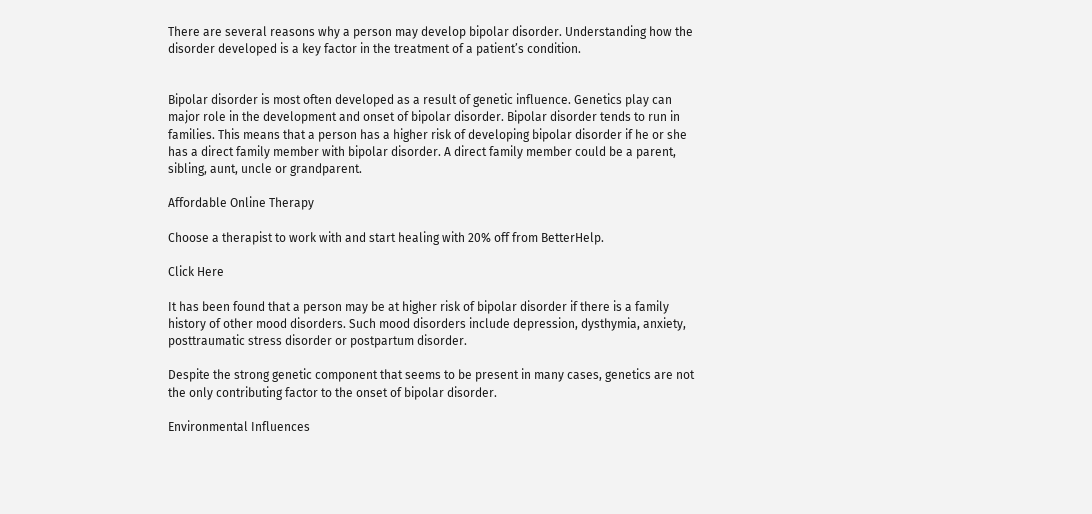There are several reasons why a person may develop bipolar disorder. Understanding how the disorder developed is a key factor in the treatment of a patient’s condition.


Bipolar disorder is most often developed as a result of genetic influence. Genetics play can major role in the development and onset of bipolar disorder. Bipolar disorder tends to run in families. This means that a person has a higher risk of developing bipolar disorder if he or she has a direct family member with bipolar disorder. A direct family member could be a parent, sibling, aunt, uncle or grandparent.

Affordable Online Therapy

Choose a therapist to work with and start healing with 20% off from BetterHelp.

Click Here

It has been found that a person may be at higher risk of bipolar disorder if there is a family history of other mood disorders. Such mood disorders include depression, dysthymia, anxiety, posttraumatic stress disorder or postpartum disorder.

Despite the strong genetic component that seems to be present in many cases, genetics are not the only contributing factor to the onset of bipolar disorder.

Environmental Influences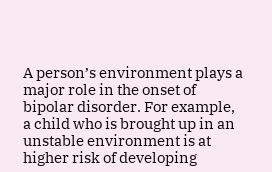A person’s environment plays a major role in the onset of bipolar disorder. For example, a child who is brought up in an unstable environment is at higher risk of developing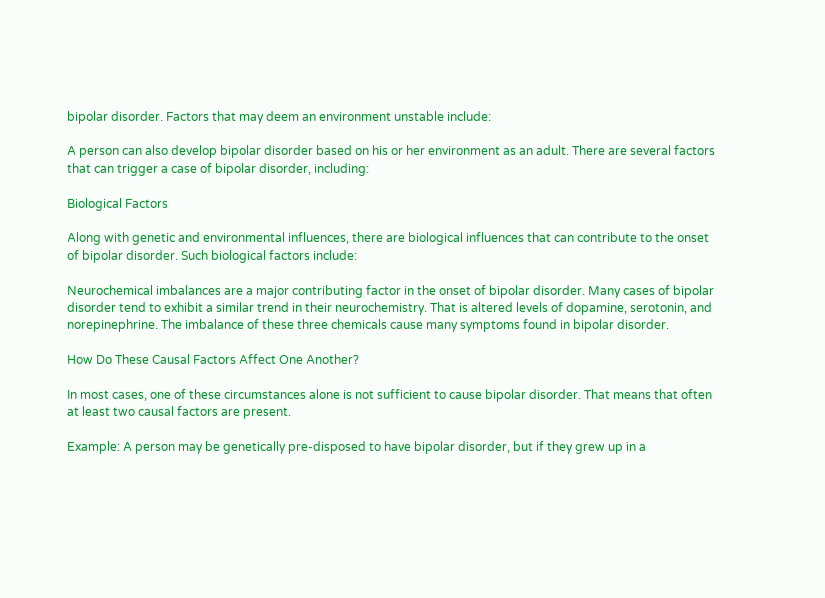bipolar disorder. Factors that may deem an environment unstable include:

A person can also develop bipolar disorder based on his or her environment as an adult. There are several factors that can trigger a case of bipolar disorder, including:

Biological Factors

Along with genetic and environmental influences, there are biological influences that can contribute to the onset of bipolar disorder. Such biological factors include:

Neurochemical imbalances are a major contributing factor in the onset of bipolar disorder. Many cases of bipolar disorder tend to exhibit a similar trend in their neurochemistry. That is altered levels of dopamine, serotonin, and norepinephrine. The imbalance of these three chemicals cause many symptoms found in bipolar disorder.

How Do These Causal Factors Affect One Another?

In most cases, one of these circumstances alone is not sufficient to cause bipolar disorder. That means that often at least two causal factors are present.

Example: A person may be genetically pre-disposed to have bipolar disorder, but if they grew up in a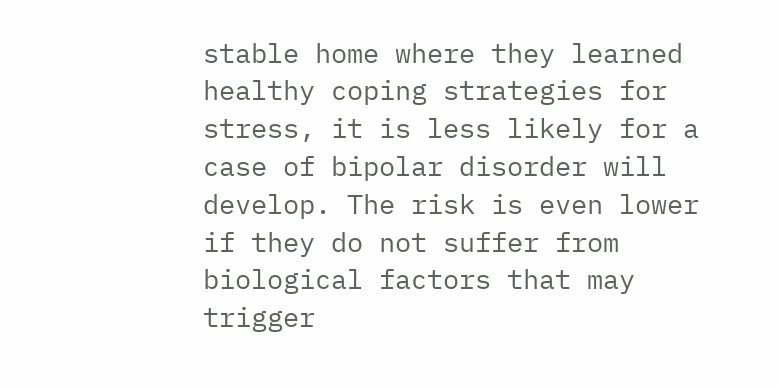stable home where they learned healthy coping strategies for stress, it is less likely for a case of bipolar disorder will develop. The risk is even lower if they do not suffer from biological factors that may trigger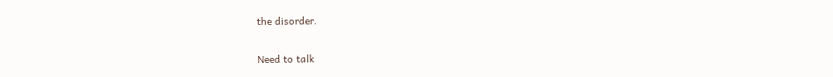the disorder.

Need to talk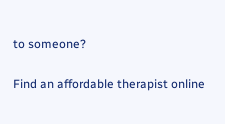to someone?

Find an affordable therapist online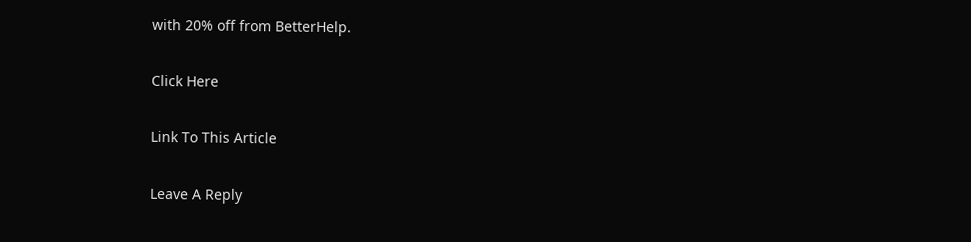with 20% off from BetterHelp.

Click Here

Link To This Article

Leave A Reply